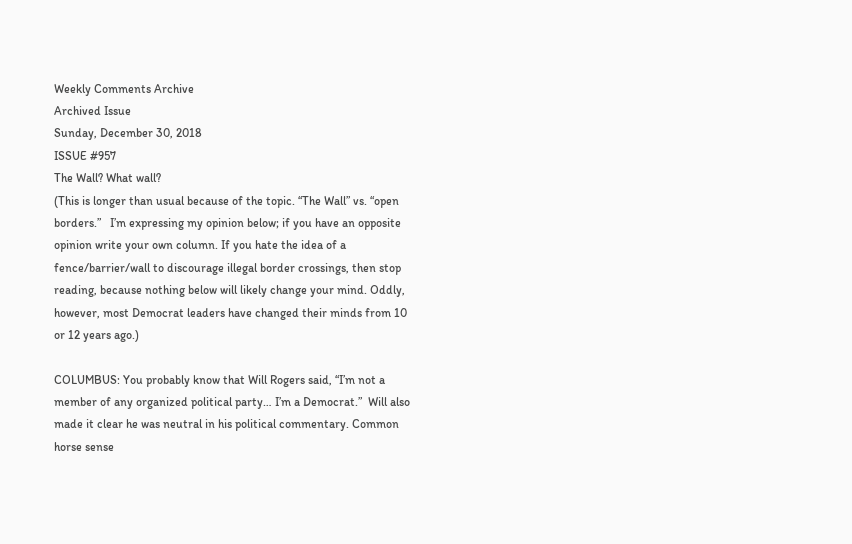Weekly Comments Archive
Archived Issue
Sunday, December 30, 2018
ISSUE #957
The Wall? What wall?
(This is longer than usual because of the topic. “The Wall” vs. “open borders.”   I’m expressing my opinion below; if you have an opposite opinion write your own column. If you hate the idea of a fence/barrier/wall to discourage illegal border crossings, then stop reading, because nothing below will likely change your mind. Oddly, however, most Democrat leaders have changed their minds from 10 or 12 years ago.)

COLUMBUS: You probably know that Will Rogers said, “I’m not a member of any organized political party… I’m a Democrat.”  Will also made it clear he was neutral in his political commentary. Common horse sense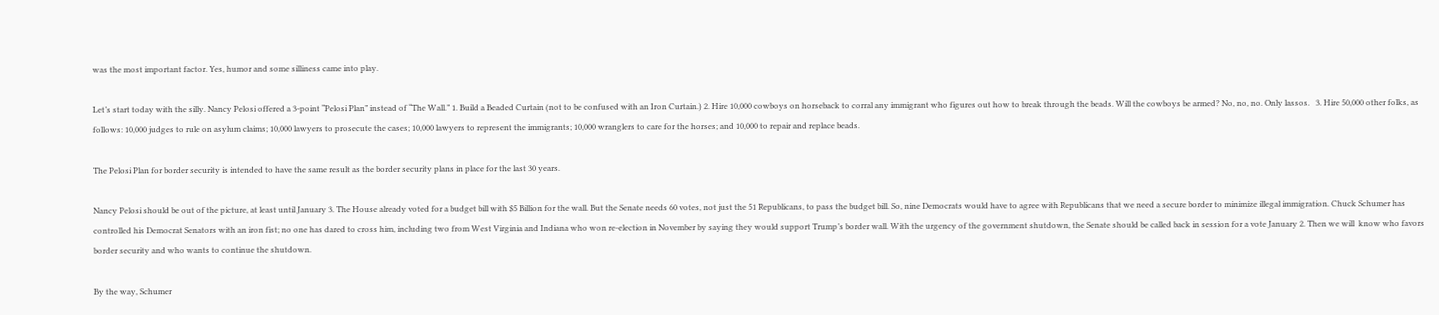was the most important factor. Yes, humor and some silliness came into play.

Let’s start today with the silly. Nancy Pelosi offered a 3-point “Pelosi Plan” instead of “The Wall.” 1. Build a Beaded Curtain (not to be confused with an Iron Curtain.) 2. Hire 10,000 cowboys on horseback to corral any immigrant who figures out how to break through the beads. Will the cowboys be armed? No, no, no. Only lassos.   3. Hire 50,000 other folks, as follows: 10,000 judges to rule on asylum claims; 10,000 lawyers to prosecute the cases; 10,000 lawyers to represent the immigrants; 10,000 wranglers to care for the horses; and 10,000 to repair and replace beads.

The Pelosi Plan for border security is intended to have the same result as the border security plans in place for the last 30 years.

Nancy Pelosi should be out of the picture, at least until January 3. The House already voted for a budget bill with $5 Billion for the wall. But the Senate needs 60 votes, not just the 51 Republicans, to pass the budget bill. So, nine Democrats would have to agree with Republicans that we need a secure border to minimize illegal immigration. Chuck Schumer has controlled his Democrat Senators with an iron fist; no one has dared to cross him, including two from West Virginia and Indiana who won re-election in November by saying they would support Trump’s border wall. With the urgency of the government shutdown, the Senate should be called back in session for a vote January 2. Then we will  know who favors border security and who wants to continue the shutdown.

By the way, Schumer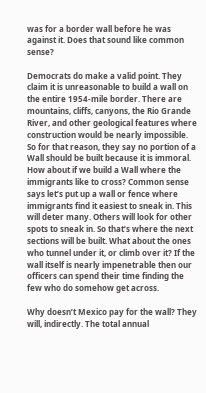was for a border wall before he was against it. Does that sound like common sense?

Democrats do make a valid point. They claim it is unreasonable to build a wall on the entire 1954-mile border. There are mountains, cliffs, canyons, the Rio Grande River, and other geological features where construction would be nearly impossible. So for that reason, they say no portion of a Wall should be built because it is immoral. How about if we build a Wall where the immigrants like to cross? Common sense says let’s put up a wall or fence where immigrants find it easiest to sneak in. This will deter many. Others will look for other spots to sneak in. So that’s where the next sections will be built. What about the ones who tunnel under it, or climb over it? If the wall itself is nearly impenetrable then our officers can spend their time finding the few who do somehow get across.

Why doesn’t Mexico pay for the wall? They will, indirectly. The total annual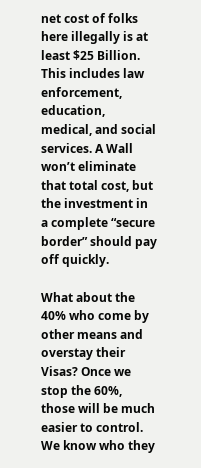net cost of folks here illegally is at least $25 Billion. This includes law enforcement, education, medical, and social services. A Wall won’t eliminate that total cost, but the investment in a complete “secure border” should pay off quickly.

What about the 40% who come by other means and overstay their Visas? Once we stop the 60%, those will be much easier to control. We know who they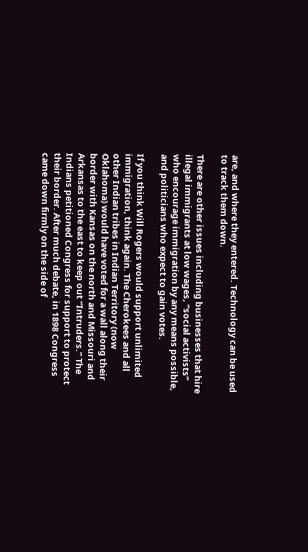are, and where they entered. Technology can be used to track them down.

There are other issues including businesses that hire illegal immigrants at low wages, “social activists” who encourage immigration by any means possible, and politicians who expect to gain votes.

If you think Will Rogers would support unlimited immigration, think again. The Cherokees and all other Indian tribes in Indian Territory (now Oklahoma) would have voted for a wall along their border with Kansas on the north and Missouri and Arkansas to the east to keep out “Intruders.” The Indians petitioned Congress for support to protect their border. After much debate, in 1898 Congress came down firmly on the side of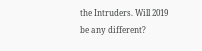the Intruders. Will 2019 be any different?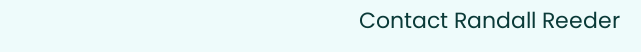Contact Randall Reeder